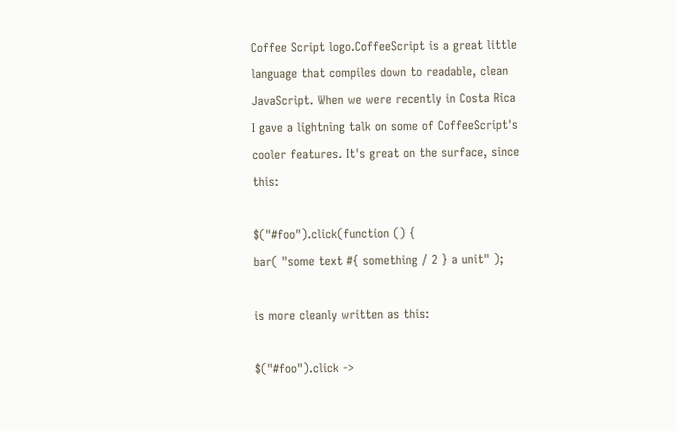Coffee Script logo.CoffeeScript is a great little language that compiles down to readable, clean JavaScript. When we were recently in Costa Rica I gave a lightning talk on some of CoffeeScript's cooler features. It's great on the surface, since this:

$("#foo").click(function () {
bar( "some text #{ something / 2 } a unit" );

is more cleanly written as this:

$("#foo").click ->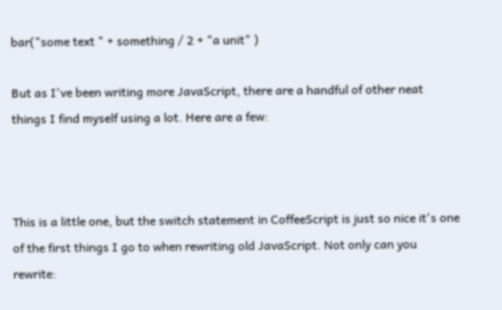bar("some text " + something / 2 + "a unit" )

But as I've been writing more JavaScript, there are a handful of other neat things I find myself using a lot. Here are a few:



This is a little one, but the switch statement in CoffeeScript is just so nice it's one of the first things I go to when rewriting old JavaScript. Not only can you rewrite: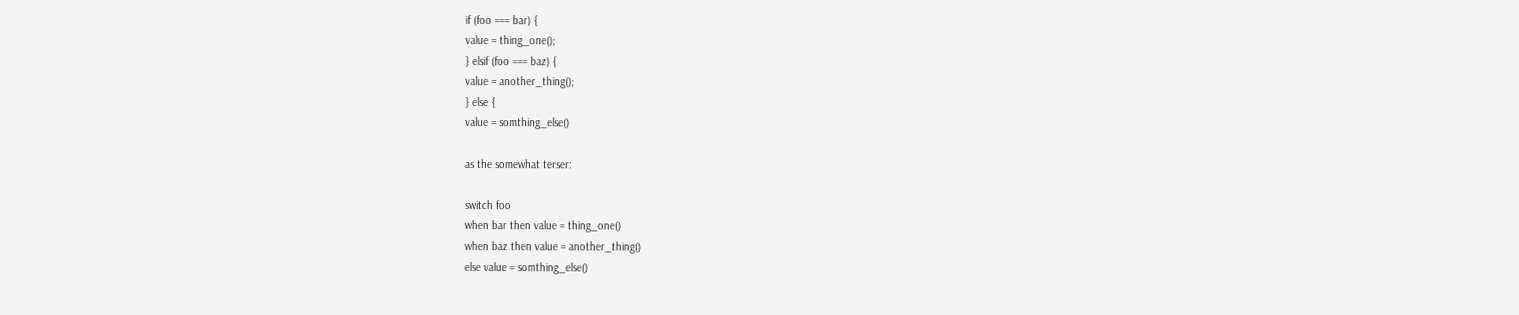if (foo === bar) {
value = thing_one();
} elsif (foo === baz) {
value = another_thing();
} else {
value = somthing_else()

as the somewhat terser:

switch foo
when bar then value = thing_one()
when baz then value = another_thing()
else value = somthing_else()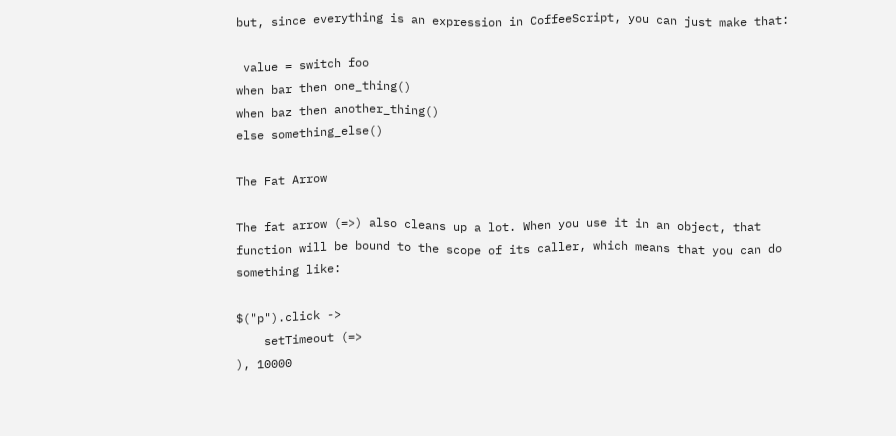but, since everything is an expression in CoffeeScript, you can just make that:

 value = switch foo
when bar then one_thing()
when baz then another_thing()
else something_else()

The Fat Arrow

The fat arrow (=>) also cleans up a lot. When you use it in an object, that function will be bound to the scope of its caller, which means that you can do something like:

$("p").click ->
    setTimeout (=>
), 10000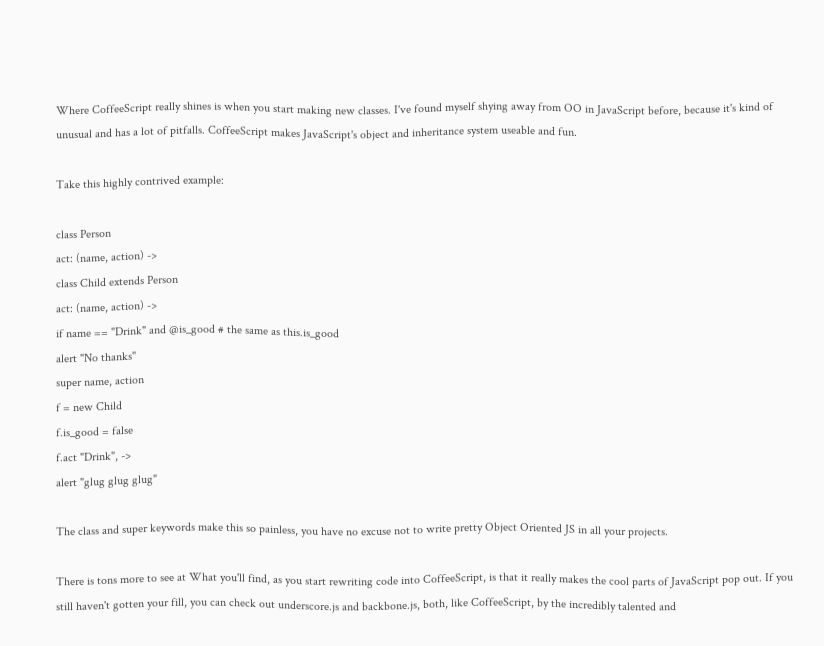Where CoffeeScript really shines is when you start making new classes. I've found myself shying away from OO in JavaScript before, because it's kind of unusual and has a lot of pitfalls. CoffeeScript makes JavaScript's object and inheritance system useable and fun.

Take this highly contrived example:

class Person
act: (name, action) ->
class Child extends Person
act: (name, action) ->
if name == "Drink" and @is_good # the same as this.is_good
alert "No thanks"
super name, action
f = new Child
f.is_good = false
f.act "Drink", ->
alert "glug glug glug"

The class and super keywords make this so painless, you have no excuse not to write pretty Object Oriented JS in all your projects.

There is tons more to see at What you'll find, as you start rewriting code into CoffeeScript, is that it really makes the cool parts of JavaScript pop out. If you still haven't gotten your fill, you can check out underscore.js and backbone.js, both, like CoffeeScript, by the incredibly talented and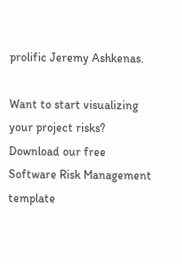prolific Jeremy Ashkenas.

Want to start visualizing your project risks?  Download our free Software Risk Management template